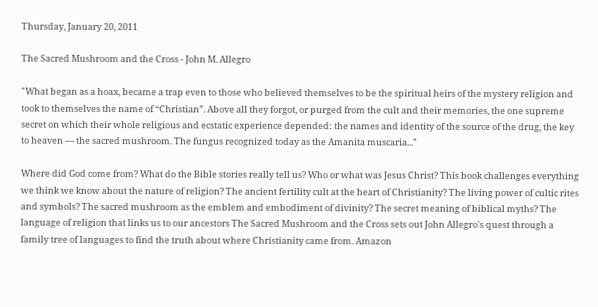Thursday, January 20, 2011

The Sacred Mushroom and the Cross - John M. Allegro

"What began as a hoax, became a trap even to those who believed themselves to be the spiritual heirs of the mystery religion and took to themselves the name of “Christian”. Above all they forgot, or purged from the cult and their memories, the one supreme secret on which their whole religious and ecstatic experience depended: the names and identity of the source of the drug, the key to heaven — the sacred mushroom. The fungus recognized today as the Amanita muscaria..."

Where did God come from? What do the Bible stories really tell us? Who or what was Jesus Christ? This book challenges everything we think we know about the nature of religion? The ancient fertility cult at the heart of Christianity? The living power of cultic rites and symbols? The sacred mushroom as the emblem and embodiment of divinity? The secret meaning of biblical myths? The language of religion that links us to our ancestors The Sacred Mushroom and the Cross sets out John Allegro's quest through a family tree of languages to find the truth about where Christianity came from. Amazon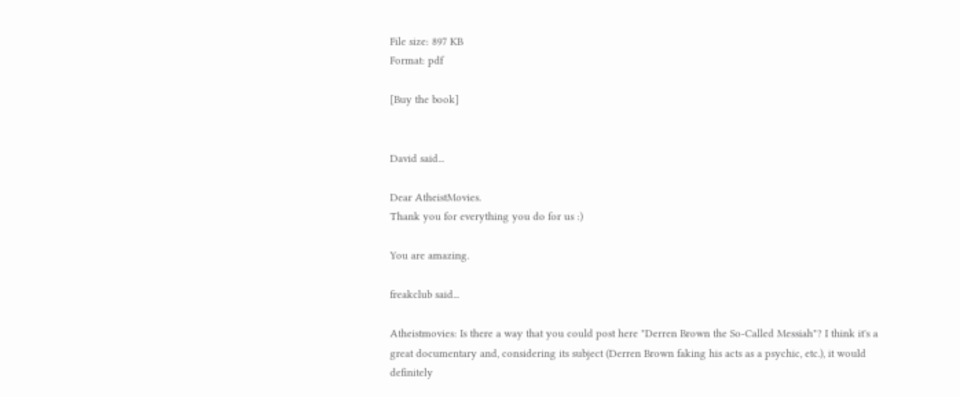File size: 897 KB
Format: pdf

[Buy the book]


David said...

Dear AtheistMovies.
Thank you for everything you do for us :)

You are amazing.

freakclub said...

Atheistmovies: Is there a way that you could post here "Derren Brown the So-Called Messiah"? I think it's a great documentary and, considering its subject (Derren Brown faking his acts as a psychic, etc.), it would definitely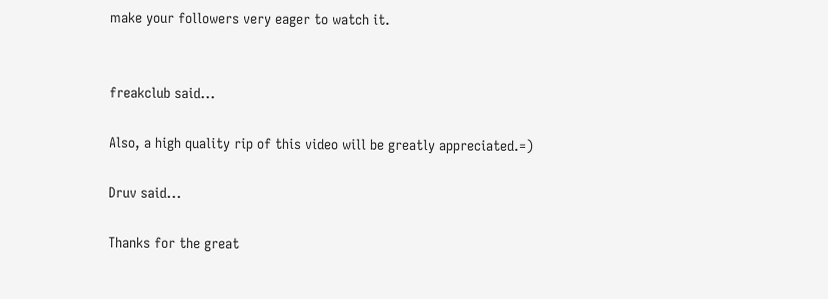make your followers very eager to watch it.


freakclub said...

Also, a high quality rip of this video will be greatly appreciated.=)

Druv said...

Thanks for the great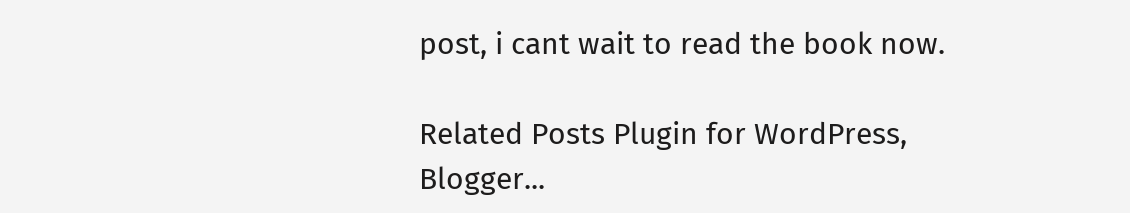post, i cant wait to read the book now.

Related Posts Plugin for WordPress, Blogger...